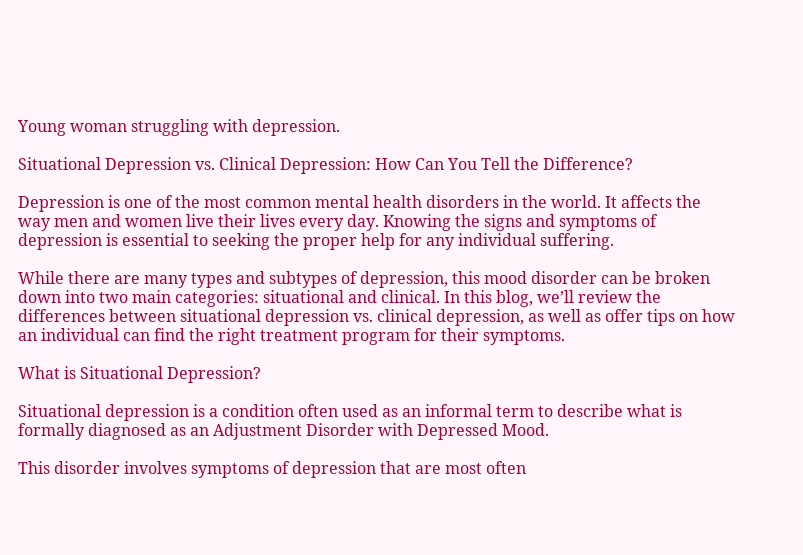Young woman struggling with depression.

Situational Depression vs. Clinical Depression: How Can You Tell the Difference?

Depression is one of the most common mental health disorders in the world. It affects the way men and women live their lives every day. Knowing the signs and symptoms of depression is essential to seeking the proper help for any individual suffering.

While there are many types and subtypes of depression, this mood disorder can be broken down into two main categories: situational and clinical. In this blog, we’ll review the differences between situational depression vs. clinical depression, as well as offer tips on how an individual can find the right treatment program for their symptoms.

What is Situational Depression?

Situational depression is a condition often used as an informal term to describe what is formally diagnosed as an Adjustment Disorder with Depressed Mood.

This disorder involves symptoms of depression that are most often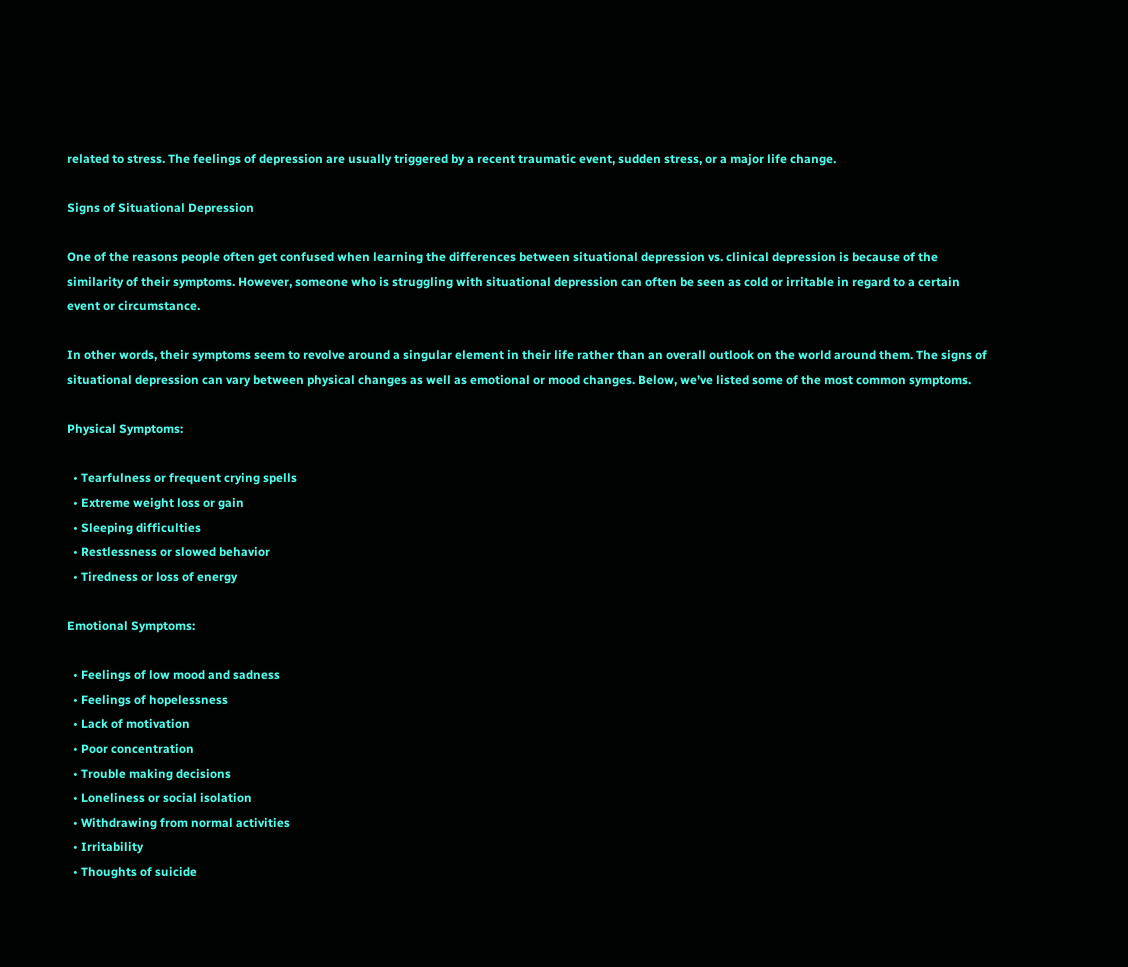related to stress. The feelings of depression are usually triggered by a recent traumatic event, sudden stress, or a major life change.

Signs of Situational Depression

One of the reasons people often get confused when learning the differences between situational depression vs. clinical depression is because of the similarity of their symptoms. However, someone who is struggling with situational depression can often be seen as cold or irritable in regard to a certain event or circumstance.

In other words, their symptoms seem to revolve around a singular element in their life rather than an overall outlook on the world around them. The signs of situational depression can vary between physical changes as well as emotional or mood changes. Below, we’ve listed some of the most common symptoms.

Physical Symptoms:

  • Tearfulness or frequent crying spells
  • Extreme weight loss or gain
  • Sleeping difficulties
  • Restlessness or slowed behavior
  • Tiredness or loss of energy

Emotional Symptoms:

  • Feelings of low mood and sadness
  • Feelings of hopelessness
  • Lack of motivation
  • Poor concentration
  • Trouble making decisions
  • Loneliness or social isolation
  • Withdrawing from normal activities
  • Irritability
  • Thoughts of suicide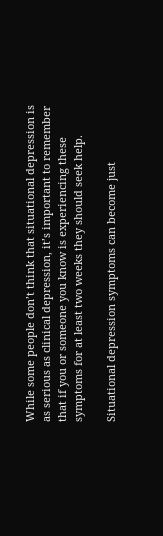While some people don’t think that situational depression is as serious as clinical depression, it’s important to remember that if you or someone you know is experiencing these symptoms for at least two weeks they should seek help.

Situational depression symptoms can become just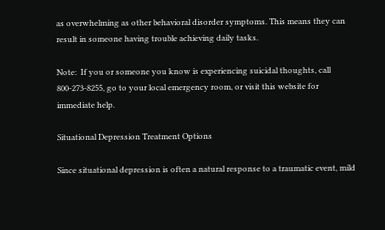as overwhelming as other behavioral disorder symptoms. This means they can result in someone having trouble achieving daily tasks.

Note:  If you or someone you know is experiencing suicidal thoughts, call 800-273-8255, go to your local emergency room, or visit this website for immediate help.

Situational Depression Treatment Options

Since situational depression is often a natural response to a traumatic event, mild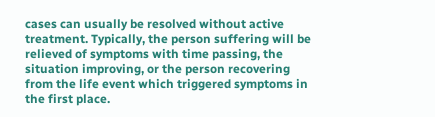cases can usually be resolved without active treatment. Typically, the person suffering will be relieved of symptoms with time passing, the situation improving, or the person recovering from the life event which triggered symptoms in the first place.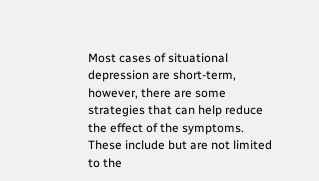Most cases of situational depression are short-term, however, there are some strategies that can help reduce the effect of the symptoms. These include but are not limited to the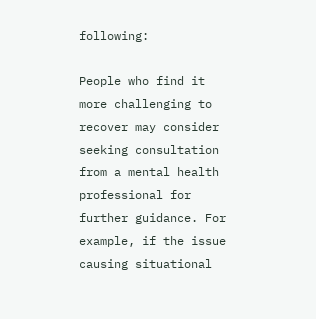following:

People who find it more challenging to recover may consider seeking consultation from a mental health professional for further guidance. For example, if the issue causing situational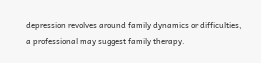depression revolves around family dynamics or difficulties, a professional may suggest family therapy.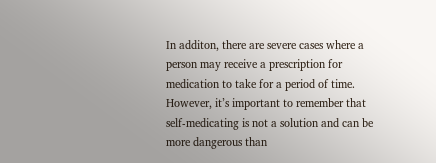In additon, there are severe cases where a person may receive a prescription for medication to take for a period of time. However, it’s important to remember that self-medicating is not a solution and can be more dangerous than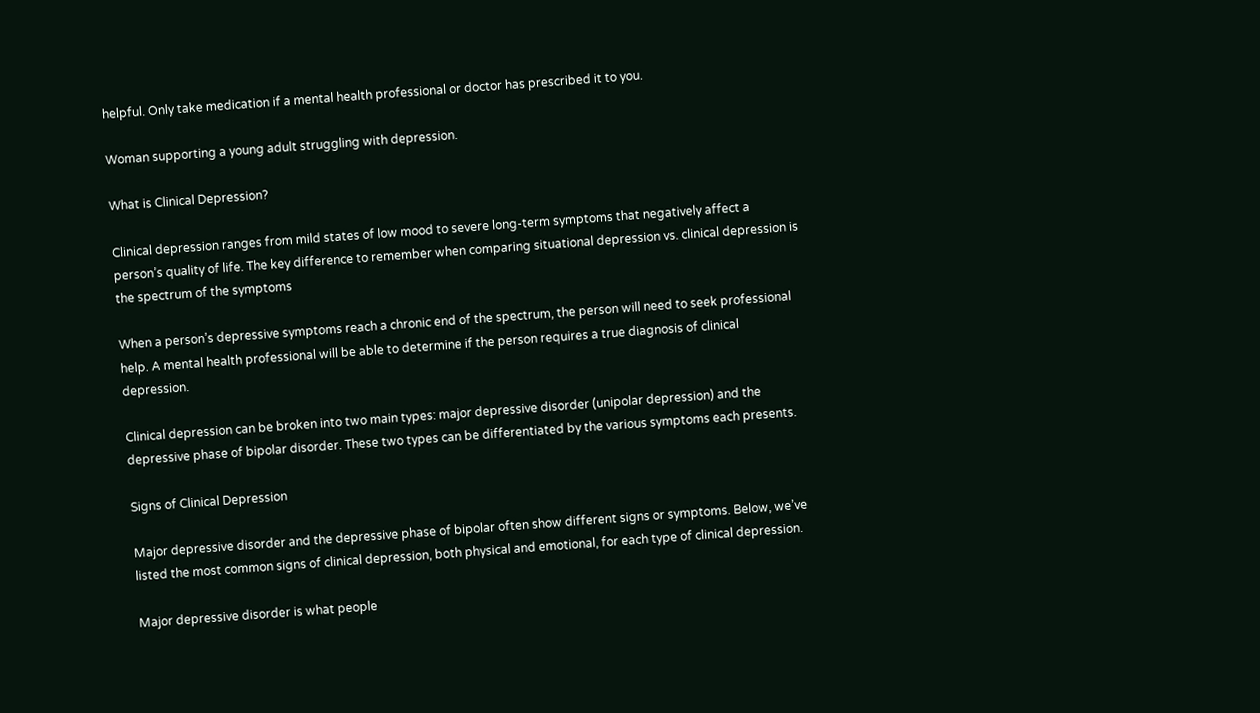helpful. Only take medication if a mental health professional or doctor has prescribed it to you.

Woman supporting a young adult struggling with depression.

What is Clinical Depression?

Clinical depression ranges from mild states of low mood to severe long-term symptoms that negatively affect a person’s quality of life. The key difference to remember when comparing situational depression vs. clinical depression is the spectrum of the symptoms

When a person’s depressive symptoms reach a chronic end of the spectrum, the person will need to seek professional help. A mental health professional will be able to determine if the person requires a true diagnosis of clinical depression.

Clinical depression can be broken into two main types: major depressive disorder (unipolar depression) and the depressive phase of bipolar disorder. These two types can be differentiated by the various symptoms each presents.

Signs of Clinical Depression

Major depressive disorder and the depressive phase of bipolar often show different signs or symptoms. Below, we’ve listed the most common signs of clinical depression, both physical and emotional, for each type of clinical depression.

Major depressive disorder is what people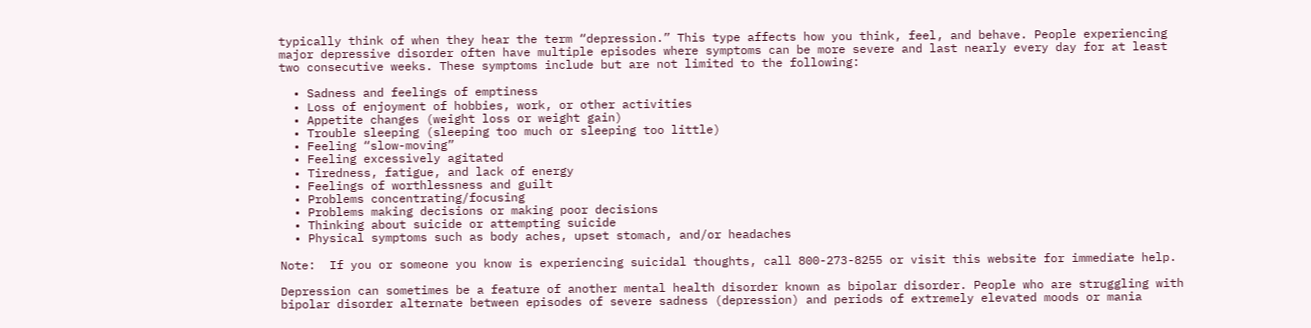typically think of when they hear the term “depression.” This type affects how you think, feel, and behave. People experiencing major depressive disorder often have multiple episodes where symptoms can be more severe and last nearly every day for at least two consecutive weeks. These symptoms include but are not limited to the following:

  • Sadness and feelings of emptiness
  • Loss of enjoyment of hobbies, work, or other activities
  • Appetite changes (weight loss or weight gain)
  • Trouble sleeping (sleeping too much or sleeping too little)
  • Feeling “slow-moving”
  • Feeling excessively agitated
  • Tiredness, fatigue, and lack of energy
  • Feelings of worthlessness and guilt
  • Problems concentrating/focusing
  • Problems making decisions or making poor decisions
  • Thinking about suicide or attempting suicide
  • Physical symptoms such as body aches, upset stomach, and/or headaches

Note:  If you or someone you know is experiencing suicidal thoughts, call 800-273-8255 or visit this website for immediate help.

Depression can sometimes be a feature of another mental health disorder known as bipolar disorder. People who are struggling with bipolar disorder alternate between episodes of severe sadness (depression) and periods of extremely elevated moods or mania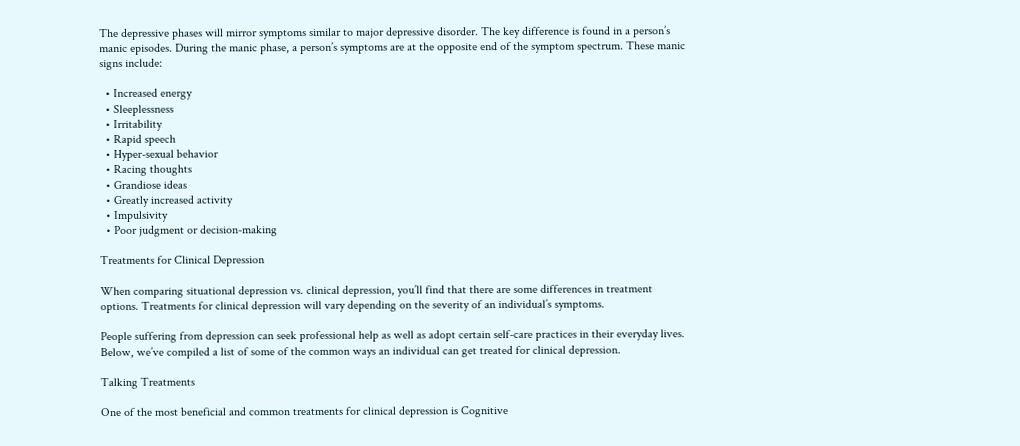The depressive phases will mirror symptoms similar to major depressive disorder. The key difference is found in a person’s manic episodes. During the manic phase, a person’s symptoms are at the opposite end of the symptom spectrum. These manic signs include:

  • Increased energy
  • Sleeplessness
  • Irritability
  • Rapid speech
  • Hyper-sexual behavior
  • Racing thoughts
  • Grandiose ideas
  • Greatly increased activity
  • Impulsivity
  • Poor judgment or decision-making

Treatments for Clinical Depression

When comparing situational depression vs. clinical depression, you’ll find that there are some differences in treatment options. Treatments for clinical depression will vary depending on the severity of an individual’s symptoms.

People suffering from depression can seek professional help as well as adopt certain self-care practices in their everyday lives. Below, we’ve compiled a list of some of the common ways an individual can get treated for clinical depression.

Talking Treatments

One of the most beneficial and common treatments for clinical depression is Cognitive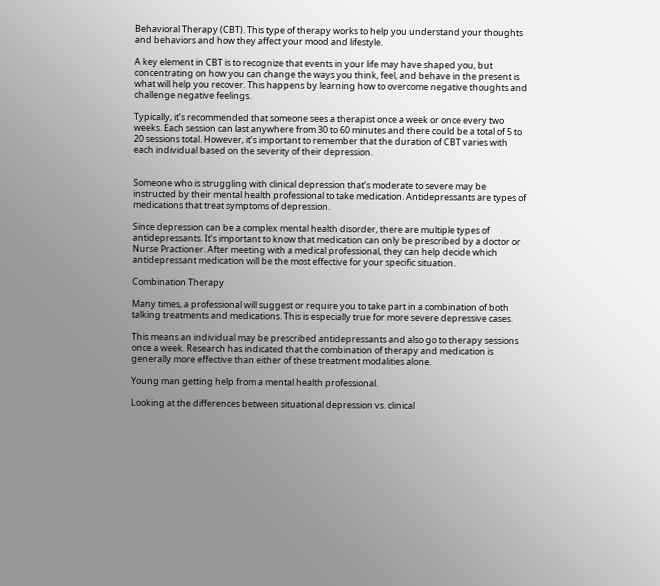Behavioral Therapy (CBT). This type of therapy works to help you understand your thoughts and behaviors and how they affect your mood and lifestyle.

A key element in CBT is to recognize that events in your life may have shaped you, but concentrating on how you can change the ways you think, feel, and behave in the present is what will help you recover. This happens by learning how to overcome negative thoughts and challenge negative feelings.

Typically, it’s recommended that someone sees a therapist once a week or once every two weeks. Each session can last anywhere from 30 to 60 minutes and there could be a total of 5 to 20 sessions total. However, it’s important to remember that the duration of CBT varies with each individual based on the severity of their depression.


Someone who is struggling with clinical depression that’s moderate to severe may be instructed by their mental health professional to take medication. Antidepressants are types of medications that treat symptoms of depression.

Since depression can be a complex mental health disorder, there are multiple types of antidepressants. It’s important to know that medication can only be prescribed by a doctor or Nurse Practioner. After meeting with a medical professional, they can help decide which antidepressant medication will be the most effective for your specific situation.

Combination Therapy

Many times, a professional will suggest or require you to take part in a combination of both talking treatments and medications. This is especially true for more severe depressive cases.

This means an individual may be prescribed antidepressants and also go to therapy sessions once a week. Research has indicated that the combination of therapy and medication is generally more effective than either of these treatment modalities alone.

Young man getting help from a mental health professional.

Looking at the differences between situational depression vs. clinical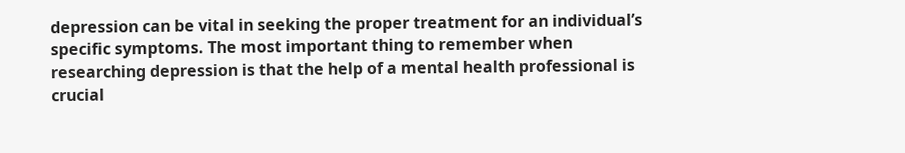depression can be vital in seeking the proper treatment for an individual’s specific symptoms. The most important thing to remember when researching depression is that the help of a mental health professional is crucial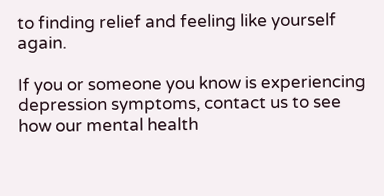to finding relief and feeling like yourself again.

If you or someone you know is experiencing depression symptoms, contact us to see how our mental health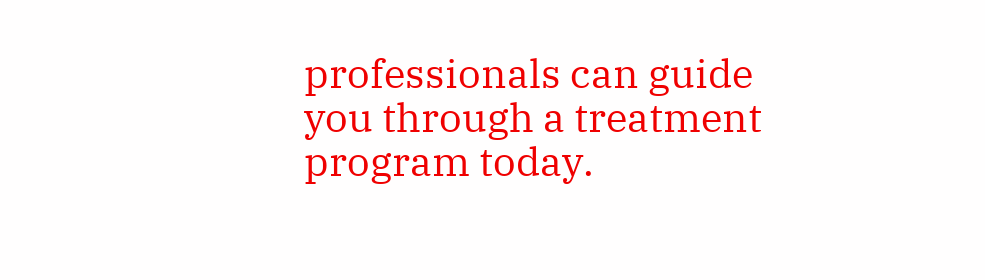professionals can guide you through a treatment program today.